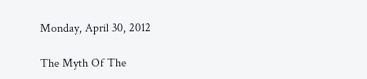Monday, April 30, 2012

The Myth Of The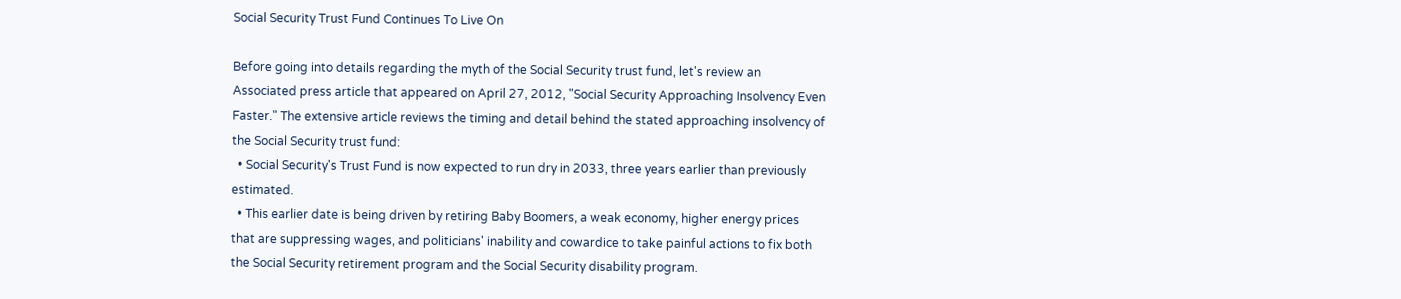Social Security Trust Fund Continues To Live On

Before going into details regarding the myth of the Social Security trust fund, let's review an Associated press article that appeared on April 27, 2012, "Social Security Approaching Insolvency Even Faster." The extensive article reviews the timing and detail behind the stated approaching insolvency of the Social Security trust fund:
  • Social Security's Trust Fund is now expected to run dry in 2033, three years earlier than previously estimated.
  • This earlier date is being driven by retiring Baby Boomers, a weak economy, higher energy prices that are suppressing wages, and politicians' inability and cowardice to take painful actions to fix both the Social Security retirement program and the Social Security disability program.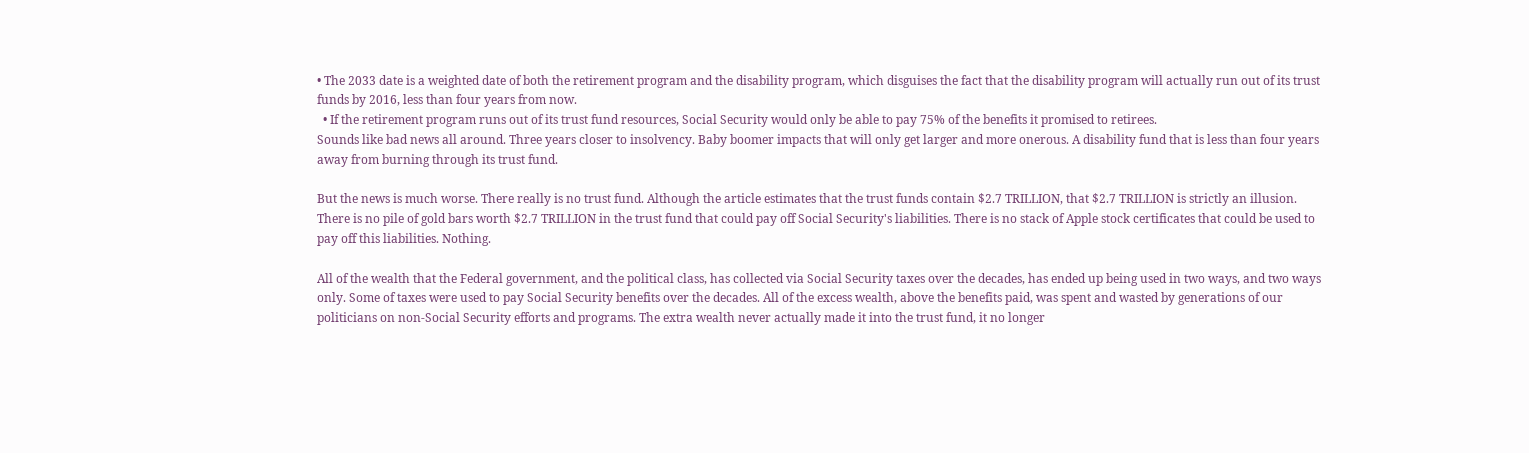• The 2033 date is a weighted date of both the retirement program and the disability program, which disguises the fact that the disability program will actually run out of its trust funds by 2016, less than four years from now.
  • If the retirement program runs out of its trust fund resources, Social Security would only be able to pay 75% of the benefits it promised to retirees.
Sounds like bad news all around. Three years closer to insolvency. Baby boomer impacts that will only get larger and more onerous. A disability fund that is less than four years away from burning through its trust fund.

But the news is much worse. There really is no trust fund. Although the article estimates that the trust funds contain $2.7 TRILLION, that $2.7 TRILLION is strictly an illusion. There is no pile of gold bars worth $2.7 TRILLION in the trust fund that could pay off Social Security's liabilities. There is no stack of Apple stock certificates that could be used to pay off this liabilities. Nothing.

All of the wealth that the Federal government, and the political class, has collected via Social Security taxes over the decades, has ended up being used in two ways, and two ways only. Some of taxes were used to pay Social Security benefits over the decades. All of the excess wealth, above the benefits paid, was spent and wasted by generations of our politicians on non-Social Security efforts and programs. The extra wealth never actually made it into the trust fund, it no longer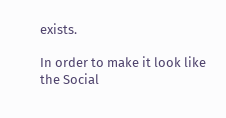exists.

In order to make it look like the Social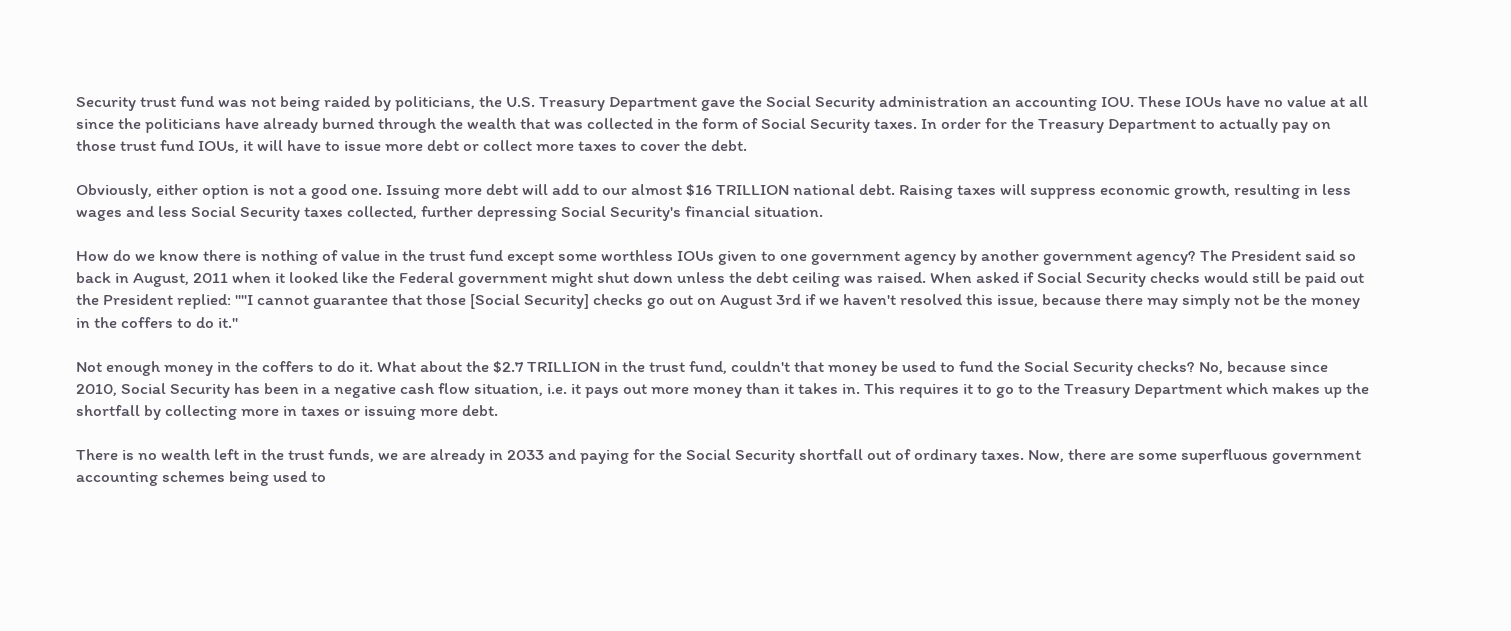Security trust fund was not being raided by politicians, the U.S. Treasury Department gave the Social Security administration an accounting IOU. These IOUs have no value at all since the politicians have already burned through the wealth that was collected in the form of Social Security taxes. In order for the Treasury Department to actually pay on those trust fund IOUs, it will have to issue more debt or collect more taxes to cover the debt.

Obviously, either option is not a good one. Issuing more debt will add to our almost $16 TRILLION national debt. Raising taxes will suppress economic growth, resulting in less wages and less Social Security taxes collected, further depressing Social Security's financial situation.

How do we know there is nothing of value in the trust fund except some worthless IOUs given to one government agency by another government agency? The President said so back in August, 2011 when it looked like the Federal government might shut down unless the debt ceiling was raised. When asked if Social Security checks would still be paid out the President replied: ""I cannot guarantee that those [Social Security] checks go out on August 3rd if we haven't resolved this issue, because there may simply not be the money in the coffers to do it."

Not enough money in the coffers to do it. What about the $2.7 TRILLION in the trust fund, couldn't that money be used to fund the Social Security checks? No, because since 2010, Social Security has been in a negative cash flow situation, i.e. it pays out more money than it takes in. This requires it to go to the Treasury Department which makes up the shortfall by collecting more in taxes or issuing more debt.

There is no wealth left in the trust funds, we are already in 2033 and paying for the Social Security shortfall out of ordinary taxes. Now, there are some superfluous government accounting schemes being used to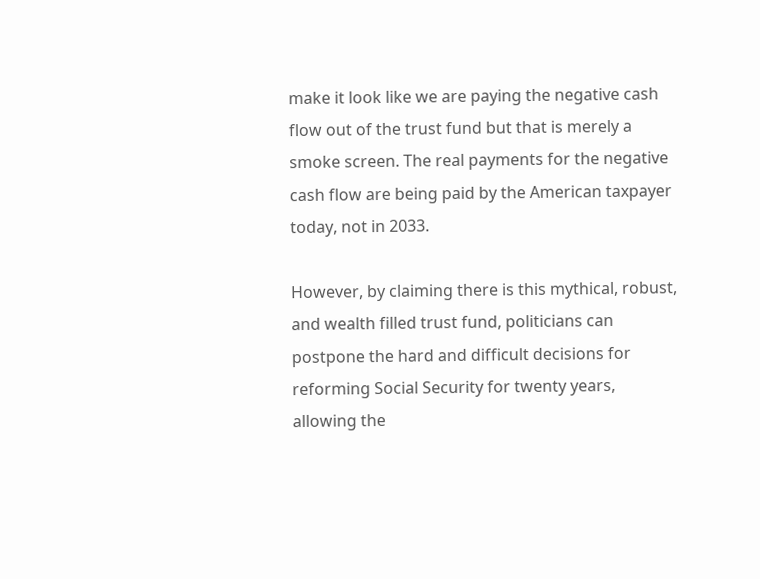make it look like we are paying the negative cash flow out of the trust fund but that is merely a smoke screen. The real payments for the negative cash flow are being paid by the American taxpayer today, not in 2033.

However, by claiming there is this mythical, robust, and wealth filled trust fund, politicians can postpone the hard and difficult decisions for reforming Social Security for twenty years, allowing the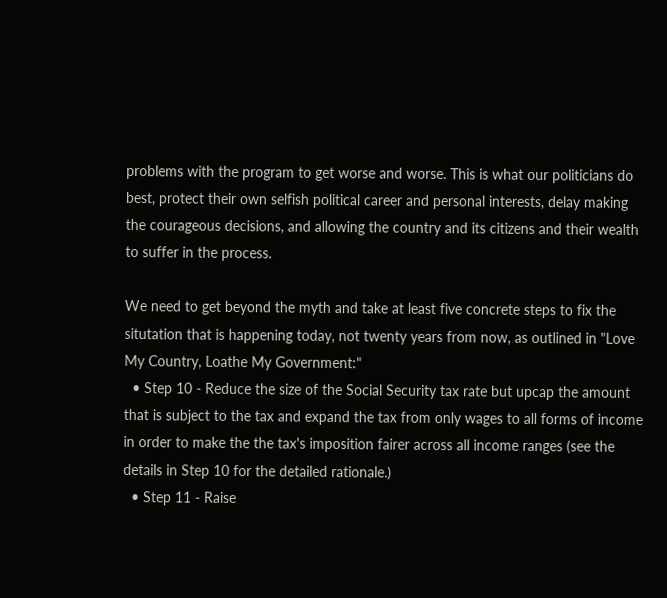problems with the program to get worse and worse. This is what our politicians do best, protect their own selfish political career and personal interests, delay making the courageous decisions, and allowing the country and its citizens and their wealth to suffer in the process.

We need to get beyond the myth and take at least five concrete steps to fix the situtation that is happening today, not twenty years from now, as outlined in "Love My Country, Loathe My Government:"
  • Step 10 - Reduce the size of the Social Security tax rate but upcap the amount that is subject to the tax and expand the tax from only wages to all forms of income in order to make the the tax's imposition fairer across all income ranges (see the details in Step 10 for the detailed rationale.)
  • Step 11 - Raise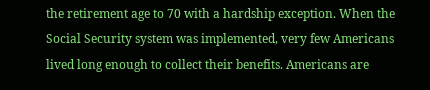the retirement age to 70 with a hardship exception. When the Social Security system was implemented, very few Americans lived long enough to collect their benefits. Americans are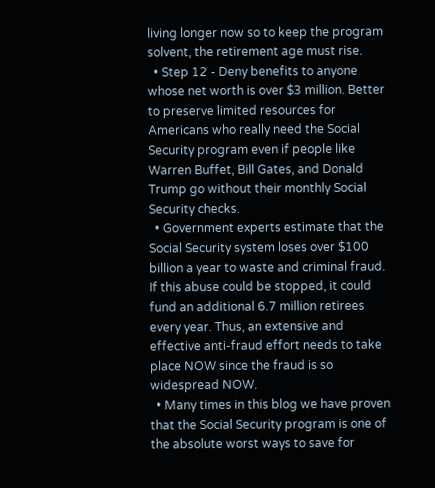living longer now so to keep the program solvent, the retirement age must rise.
  • Step 12 - Deny benefits to anyone whose net worth is over $3 million. Better to preserve limited resources for Americans who really need the Social Security program even if people like Warren Buffet, Bill Gates, and Donald Trump go without their monthly Social Security checks.
  • Government experts estimate that the Social Security system loses over $100 billion a year to waste and criminal fraud. If this abuse could be stopped, it could fund an additional 6.7 million retirees every year. Thus, an extensive and effective anti-fraud effort needs to take place NOW since the fraud is so widespread NOW.
  • Many times in this blog we have proven that the Social Security program is one of the absolute worst ways to save for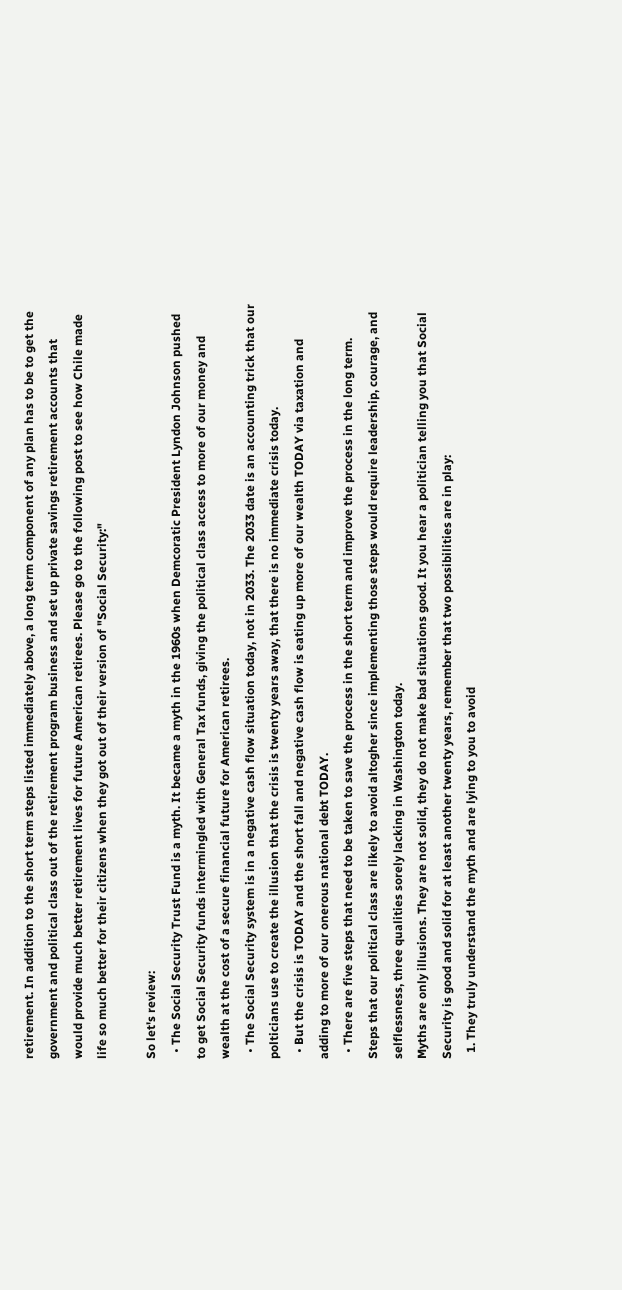retirement. In addition to the short term steps listed immediately above, a long term component of any plan has to be to get the government and political class out of the retirement program business and set up private savings retirement accounts that would provide much better retirement lives for future American retirees. Please go to the following post to see how Chile made life so much better for their citizens when they got out of their version of "Social Security:"

So let's review:
  • The Social Security Trust Fund is a myth. It became a myth in the 1960s when Demcoratic President Lyndon Johnson pushed to get Social Security funds intermingled with General Tax funds, giving the political class access to more of our money and wealth at the cost of a secure financial future for American retirees.
  • The Social Security system is in a negative cash flow situation today, not in 2033. The 2033 date is an accounting trick that our polticians use to create the illusion that the crisis is twenty years away, that there is no immediate crisis today.
  • But the crisis is TODAY and the short fall and negative cash flow is eating up more of our wealth TODAY via taxation and adding to more of our onerous national debt TODAY.
  • There are five steps that need to be taken to save the process in the short term and improve the process in the long term. Steps that our political class are likely to avoid altogher since implementing those steps would require leadership, courage, and selflessness, three qualities sorely lacking in Washington today.
Myths are only illusions. They are not solid, they do not make bad situations good. It you hear a politician telling you that Social Security is good and solid for at least another twenty years, remember that two possibilities are in play:
  1. They truly understand the myth and are lying to you to avoid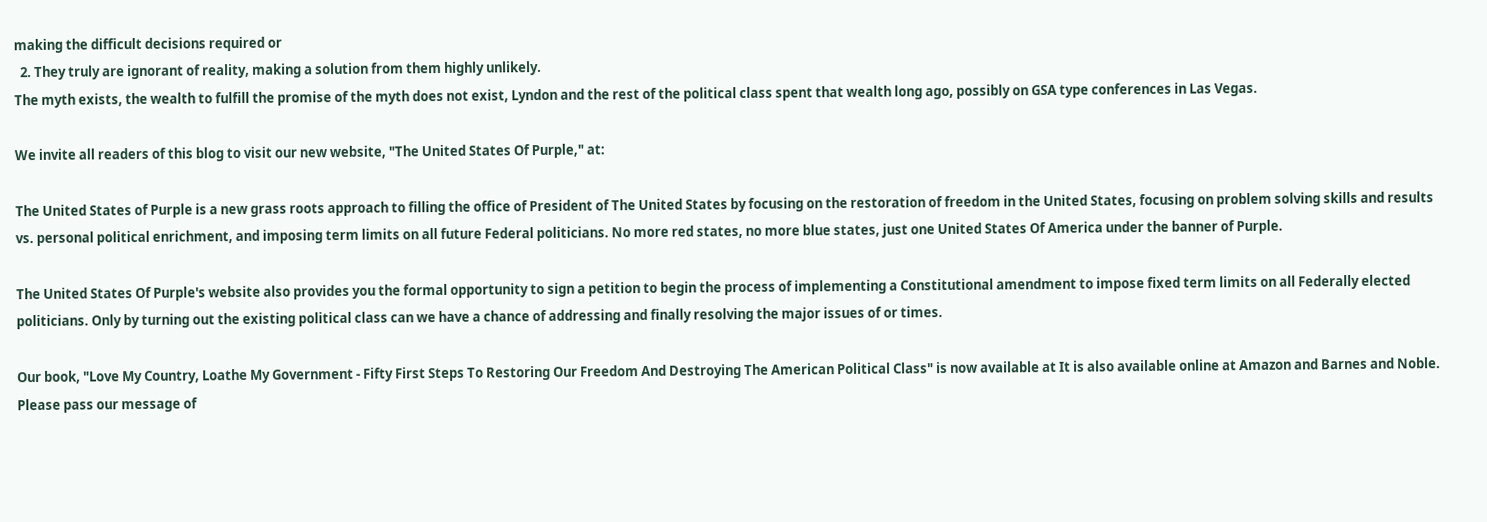making the difficult decisions required or
  2. They truly are ignorant of reality, making a solution from them highly unlikely.
The myth exists, the wealth to fulfill the promise of the myth does not exist, Lyndon and the rest of the political class spent that wealth long ago, possibly on GSA type conferences in Las Vegas.

We invite all readers of this blog to visit our new website, "The United States Of Purple," at:

The United States of Purple is a new grass roots approach to filling the office of President of The United States by focusing on the restoration of freedom in the United States, focusing on problem solving skills and results vs. personal political enrichment, and imposing term limits on all future Federal politicians. No more red states, no more blue states, just one United States Of America under the banner of Purple.

The United States Of Purple's website also provides you the formal opportunity to sign a petition to begin the process of implementing a Constitutional amendment to impose fixed term limits on all Federally elected politicians. Only by turning out the existing political class can we have a chance of addressing and finally resolving the major issues of or times.

Our book, "Love My Country, Loathe My Government - Fifty First Steps To Restoring Our Freedom And Destroying The American Political Class" is now available at It is also available online at Amazon and Barnes and Noble. Please pass our message of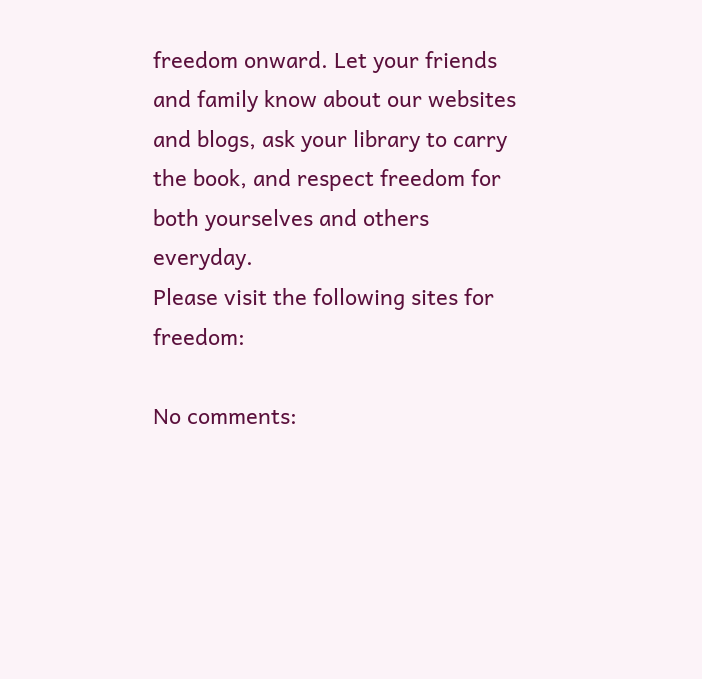freedom onward. Let your friends and family know about our websites and blogs, ask your library to carry the book, and respect freedom for both yourselves and others everyday.
Please visit the following sites for freedom:

No comments: